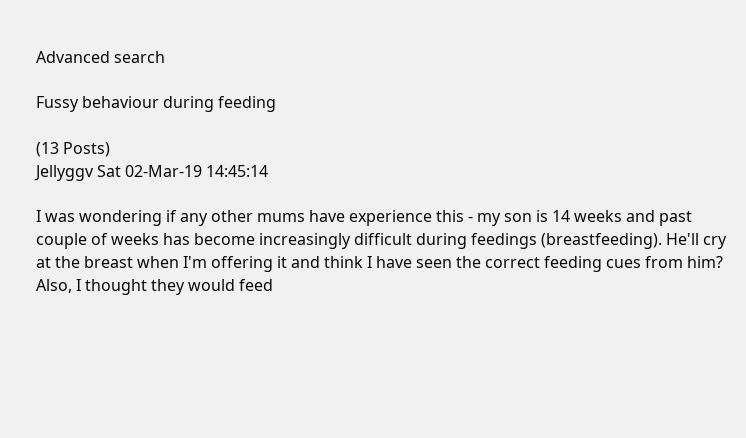Advanced search

Fussy behaviour during feeding

(13 Posts)
Jellyggv Sat 02-Mar-19 14:45:14

I was wondering if any other mums have experience this - my son is 14 weeks and past couple of weeks has become increasingly difficult during feedings (breastfeeding). He'll cry at the breast when I'm offering it and think I have seen the correct feeding cues from him? Also, I thought they would feed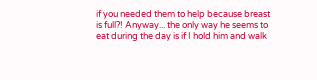if you needed them to help because breast is full?! Anyway... the only way he seems to eat during the day is if I hold him and walk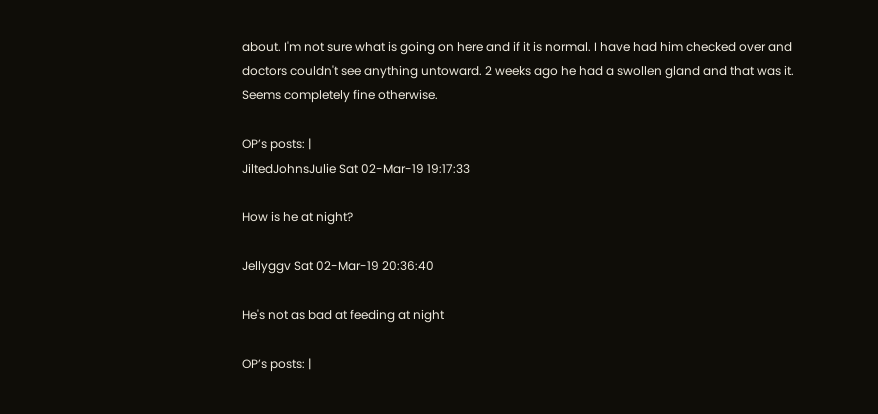about. I'm not sure what is going on here and if it is normal. I have had him checked over and doctors couldn't see anything untoward. 2 weeks ago he had a swollen gland and that was it. Seems completely fine otherwise.

OP’s posts: |
JiltedJohnsJulie Sat 02-Mar-19 19:17:33

How is he at night?

Jellyggv Sat 02-Mar-19 20:36:40

He's not as bad at feeding at night

OP’s posts: |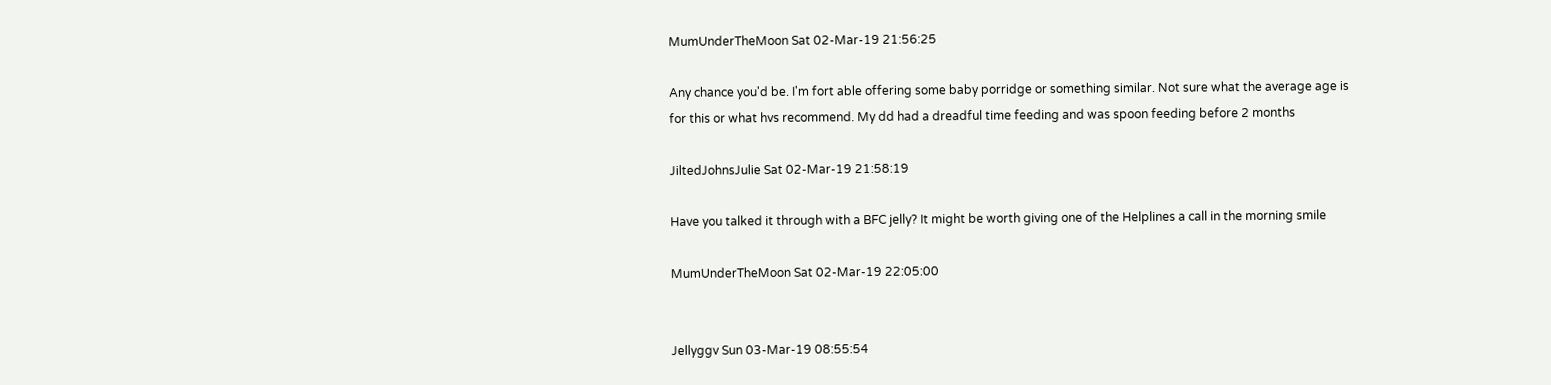MumUnderTheMoon Sat 02-Mar-19 21:56:25

Any chance you'd be. I'm fort able offering some baby porridge or something similar. Not sure what the average age is for this or what hvs recommend. My dd had a dreadful time feeding and was spoon feeding before 2 months

JiltedJohnsJulie Sat 02-Mar-19 21:58:19

Have you talked it through with a BFC jelly? It might be worth giving one of the Helplines a call in the morning smile

MumUnderTheMoon Sat 02-Mar-19 22:05:00


Jellyggv Sun 03-Mar-19 08:55:54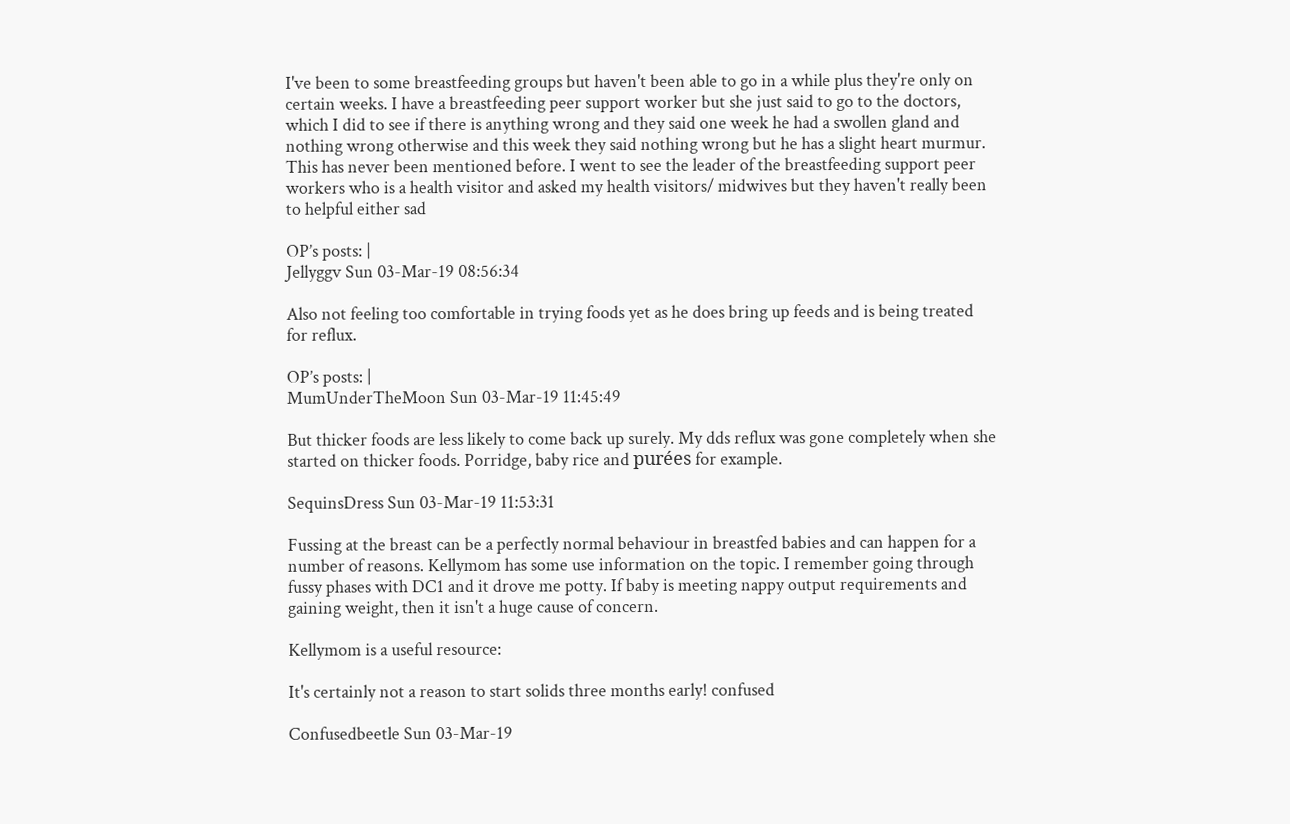I've been to some breastfeeding groups but haven't been able to go in a while plus they're only on certain weeks. I have a breastfeeding peer support worker but she just said to go to the doctors, which I did to see if there is anything wrong and they said one week he had a swollen gland and nothing wrong otherwise and this week they said nothing wrong but he has a slight heart murmur. This has never been mentioned before. I went to see the leader of the breastfeeding support peer workers who is a health visitor and asked my health visitors/ midwives but they haven't really been to helpful either sad

OP’s posts: |
Jellyggv Sun 03-Mar-19 08:56:34

Also not feeling too comfortable in trying foods yet as he does bring up feeds and is being treated for reflux.

OP’s posts: |
MumUnderTheMoon Sun 03-Mar-19 11:45:49

But thicker foods are less likely to come back up surely. My dds reflux was gone completely when she started on thicker foods. Porridge, baby rice and purées for example.

SequinsDress Sun 03-Mar-19 11:53:31

Fussing at the breast can be a perfectly normal behaviour in breastfed babies and can happen for a number of reasons. Kellymom has some use information on the topic. I remember going through fussy phases with DC1 and it drove me potty. If baby is meeting nappy output requirements and gaining weight, then it isn't a huge cause of concern.

Kellymom is a useful resource:

It's certainly not a reason to start solids three months early! confused

Confusedbeetle Sun 03-Mar-19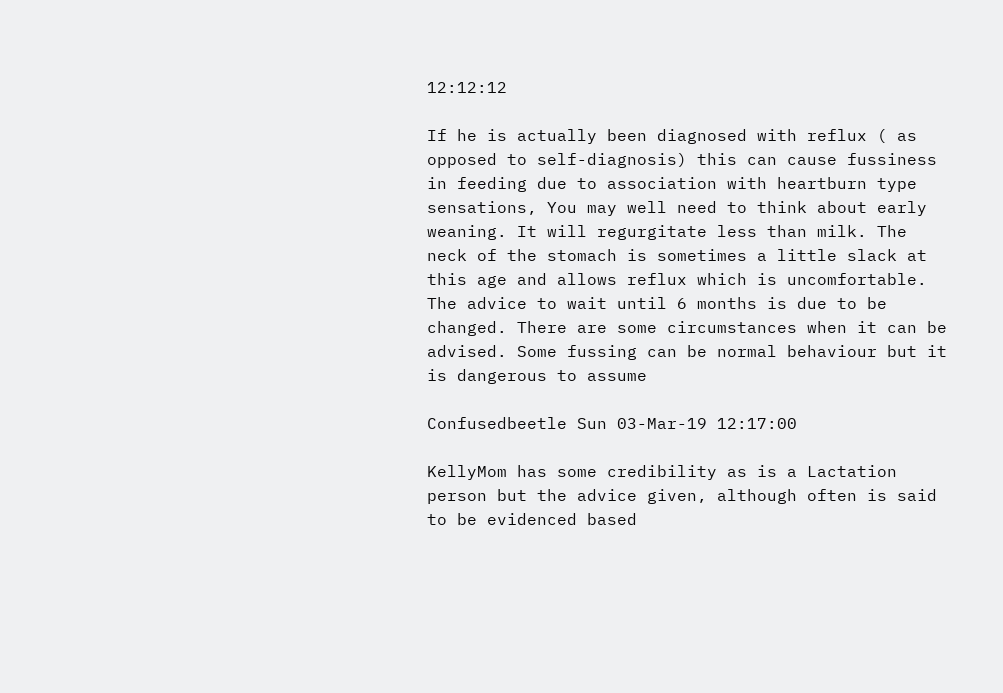12:12:12

If he is actually been diagnosed with reflux ( as opposed to self-diagnosis) this can cause fussiness in feeding due to association with heartburn type sensations, You may well need to think about early weaning. It will regurgitate less than milk. The neck of the stomach is sometimes a little slack at this age and allows reflux which is uncomfortable. The advice to wait until 6 months is due to be changed. There are some circumstances when it can be advised. Some fussing can be normal behaviour but it is dangerous to assume

Confusedbeetle Sun 03-Mar-19 12:17:00

KellyMom has some credibility as is a Lactation person but the advice given, although often is said to be evidenced based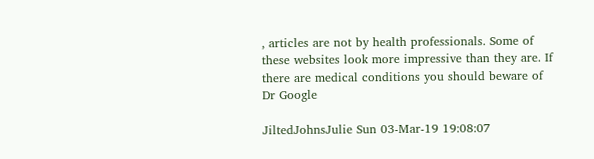, articles are not by health professionals. Some of these websites look more impressive than they are. If there are medical conditions you should beware of Dr Google

JiltedJohnsJulie Sun 03-Mar-19 19:08:07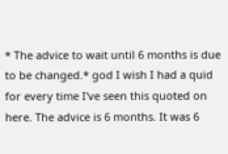* The advice to wait until 6 months is due to be changed.* god I wish I had a quid for every time I've seen this quoted on here. The advice is 6 months. It was 6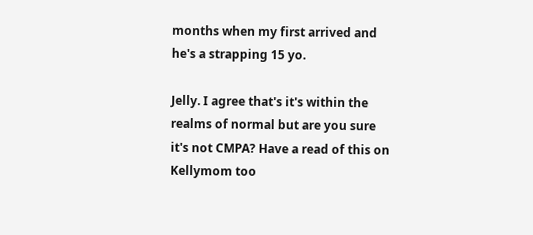months when my first arrived and he's a strapping 15 yo.

Jelly. I agree that's it's within the realms of normal but are you sure it's not CMPA? Have a read of this on Kellymom too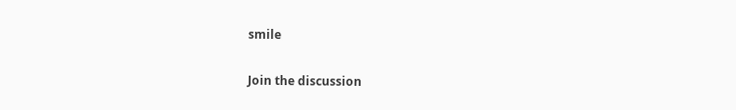smile

Join the discussion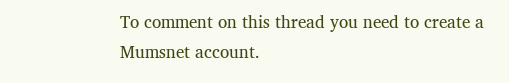To comment on this thread you need to create a Mumsnet account.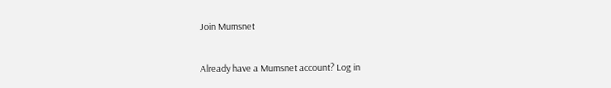Join Mumsnet

Already have a Mumsnet account? Log in